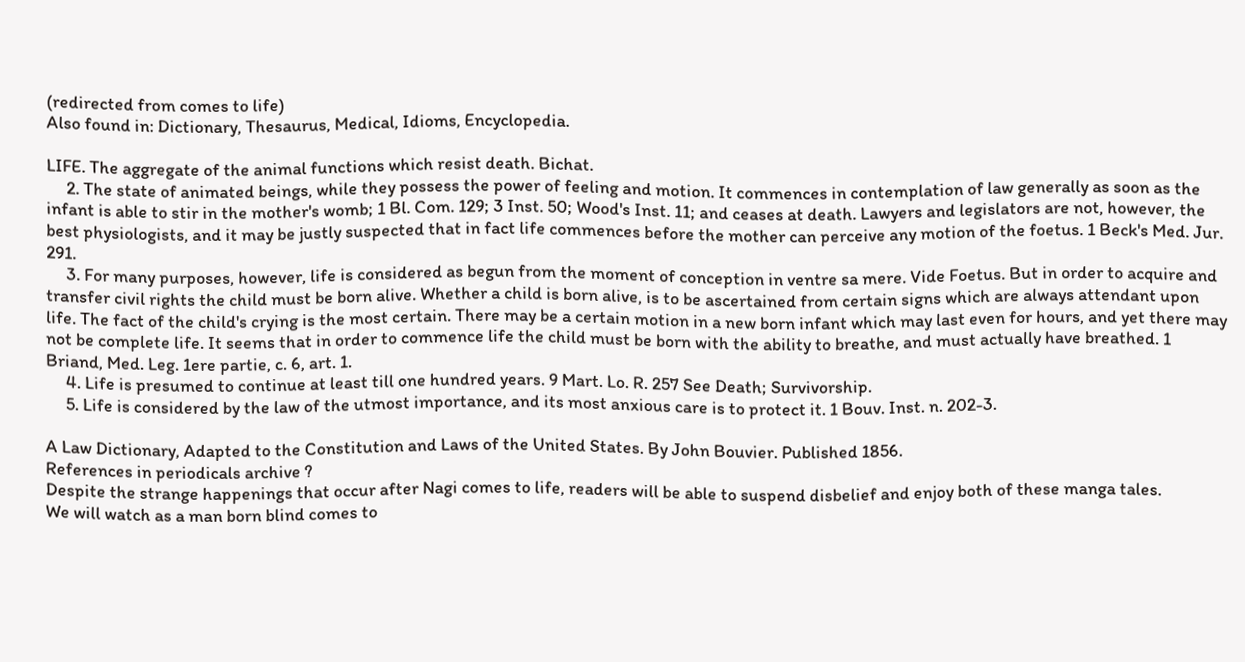(redirected from comes to life)
Also found in: Dictionary, Thesaurus, Medical, Idioms, Encyclopedia.

LIFE. The aggregate of the animal functions which resist death. Bichat.
     2. The state of animated beings, while they possess the power of feeling and motion. It commences in contemplation of law generally as soon as the infant is able to stir in the mother's womb; 1 Bl. Com. 129; 3 Inst. 50; Wood's Inst. 11; and ceases at death. Lawyers and legislators are not, however, the best physiologists, and it may be justly suspected that in fact life commences before the mother can perceive any motion of the foetus. 1 Beck's Med. Jur. 291.
     3. For many purposes, however, life is considered as begun from the moment of conception in ventre sa mere. Vide Foetus. But in order to acquire and transfer civil rights the child must be born alive. Whether a child is born alive, is to be ascertained from certain signs which are always attendant upon life. The fact of the child's crying is the most certain. There may be a certain motion in a new born infant which may last even for hours, and yet there may not be complete life. It seems that in order to commence life the child must be born with the ability to breathe, and must actually have breathed. 1 Briand, Med. Leg. 1ere partie, c. 6, art. 1.
     4. Life is presumed to continue at least till one hundred years. 9 Mart. Lo. R. 257 See Death; Survivorship.
     5. Life is considered by the law of the utmost importance, and its most anxious care is to protect it. 1 Bouv. Inst. n. 202-3.

A Law Dictionary, Adapted to the Constitution and Laws of the United States. By John Bouvier. Published 1856.
References in periodicals archive ?
Despite the strange happenings that occur after Nagi comes to life, readers will be able to suspend disbelief and enjoy both of these manga tales.
We will watch as a man born blind comes to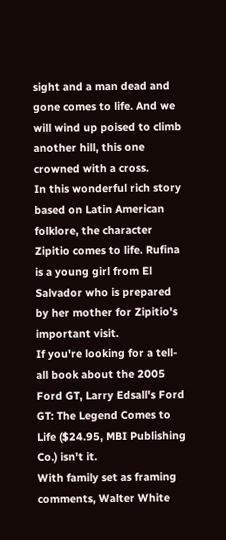sight and a man dead and gone comes to life. And we will wind up poised to climb another hill, this one crowned with a cross.
In this wonderful rich story based on Latin American folklore, the character Zipitio comes to life. Rufina is a young girl from El Salvador who is prepared by her mother for Zipitio's important visit.
If you're looking for a tell-all book about the 2005 Ford GT, Larry Edsall's Ford GT: The Legend Comes to Life ($24.95, MBI Publishing Co.) isn't it.
With family set as framing comments, Walter White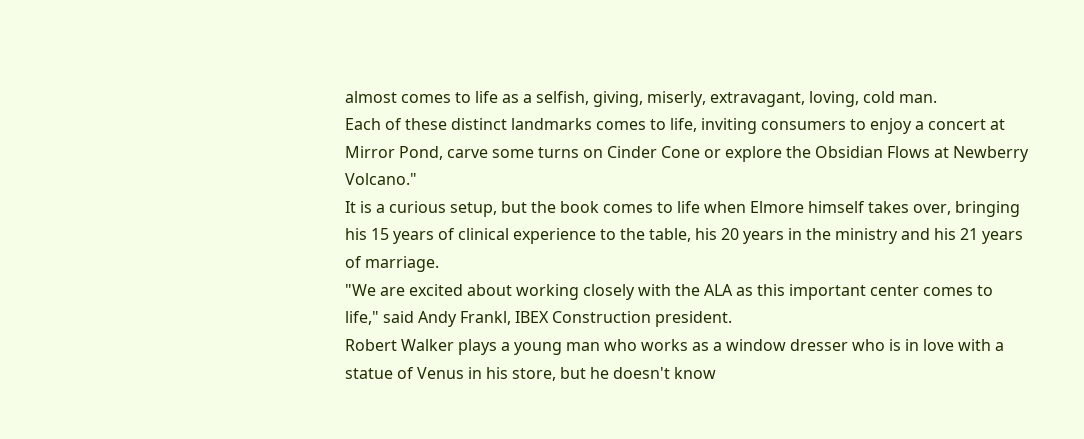almost comes to life as a selfish, giving, miserly, extravagant, loving, cold man.
Each of these distinct landmarks comes to life, inviting consumers to enjoy a concert at Mirror Pond, carve some turns on Cinder Cone or explore the Obsidian Flows at Newberry Volcano."
It is a curious setup, but the book comes to life when Elmore himself takes over, bringing his 15 years of clinical experience to the table, his 20 years in the ministry and his 21 years of marriage.
"We are excited about working closely with the ALA as this important center comes to life," said Andy Frankl, IBEX Construction president.
Robert Walker plays a young man who works as a window dresser who is in love with a statue of Venus in his store, but he doesn't know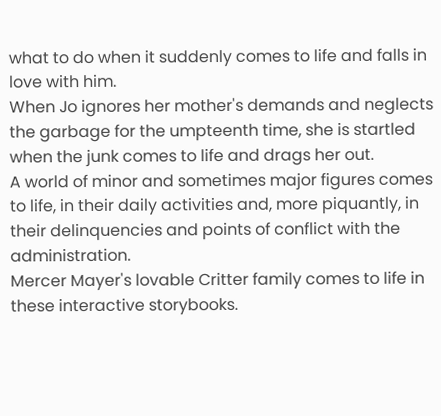what to do when it suddenly comes to life and falls in love with him.
When Jo ignores her mother's demands and neglects the garbage for the umpteenth time, she is startled when the junk comes to life and drags her out.
A world of minor and sometimes major figures comes to life, in their daily activities and, more piquantly, in their delinquencies and points of conflict with the administration.
Mercer Mayer's lovable Critter family comes to life in these interactive storybooks.